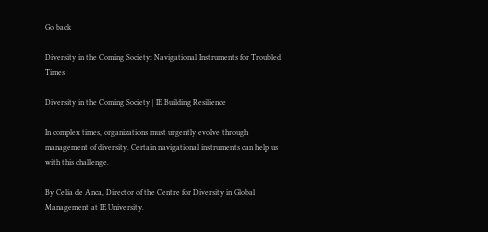Go back

Diversity in the Coming Society: Navigational Instruments for Troubled Times

Diversity in the Coming Society | IE Building Resilience

In complex times, organizations must urgently evolve through management of diversity. Certain navigational instruments can help us with this challenge.

By Celia de Anca, Director of the Centre for Diversity in Global Management at IE University.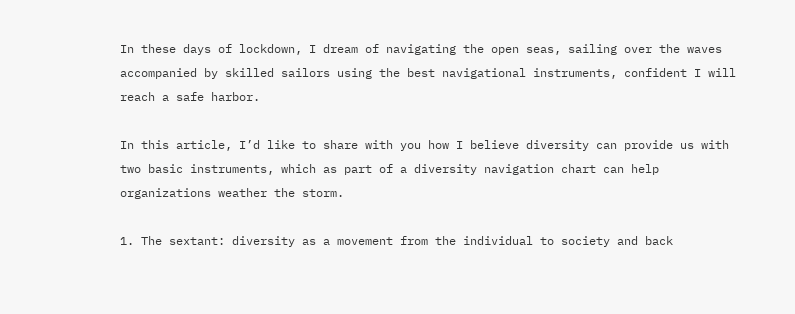In these days of lockdown, I dream of navigating the open seas, sailing over the waves accompanied by skilled sailors using the best navigational instruments, confident I will reach a safe harbor.

In this article, I’d like to share with you how I believe diversity can provide us with two basic instruments, which as part of a diversity navigation chart can help organizations weather the storm.

1. The sextant: diversity as a movement from the individual to society and back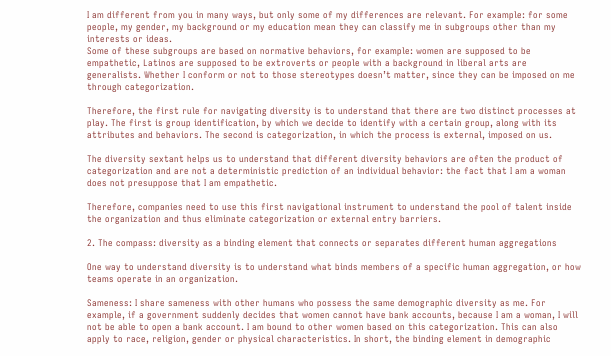I am different from you in many ways, but only some of my differences are relevant. For example: for some people, my gender, my background or my education mean they can classify me in subgroups other than my interests or ideas.
Some of these subgroups are based on normative behaviors, for example: women are supposed to be empathetic, Latinos are supposed to be extroverts or people with a background in liberal arts are generalists. Whether I conform or not to those stereotypes doesn’t matter, since they can be imposed on me through categorization.

Therefore, the first rule for navigating diversity is to understand that there are two distinct processes at play. The first is group identification, by which we decide to identify with a certain group, along with its attributes and behaviors. The second is categorization, in which the process is external, imposed on us.

The diversity sextant helps us to understand that different diversity behaviors are often the product of categorization and are not a deterministic prediction of an individual behavior: the fact that I am a woman does not presuppose that I am empathetic.

Therefore, companies need to use this first navigational instrument to understand the pool of talent inside the organization and thus eliminate categorization or external entry barriers.

2. The compass: diversity as a binding element that connects or separates different human aggregations

One way to understand diversity is to understand what binds members of a specific human aggregation, or how teams operate in an organization.

Sameness: I share sameness with other humans who possess the same demographic diversity as me. For example, if a government suddenly decides that women cannot have bank accounts, because I am a woman, I will not be able to open a bank account. I am bound to other women based on this categorization. This can also apply to race, religion, gender or physical characteristics. In short, the binding element in demographic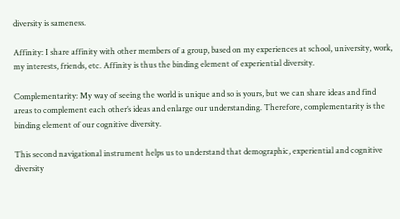diversity is sameness.

Affinity: I share affinity with other members of a group, based on my experiences at school, university, work, my interests, friends, etc. Affinity is thus the binding element of experiential diversity.

Complementarity: My way of seeing the world is unique and so is yours, but we can share ideas and find areas to complement each other’s ideas and enlarge our understanding. Therefore, complementarity is the binding element of our cognitive diversity.

This second navigational instrument helps us to understand that demographic, experiential and cognitive diversity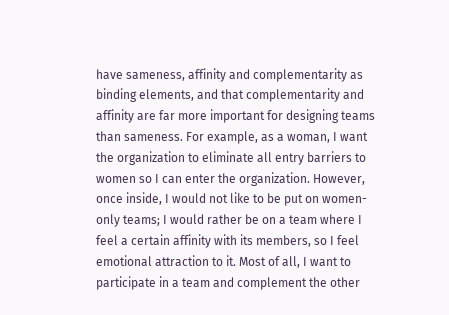have sameness, affinity and complementarity as binding elements, and that complementarity and affinity are far more important for designing teams than sameness. For example, as a woman, I want the organization to eliminate all entry barriers to women so I can enter the organization. However, once inside, I would not like to be put on women-only teams; I would rather be on a team where I feel a certain affinity with its members, so I feel emotional attraction to it. Most of all, I want to participate in a team and complement the other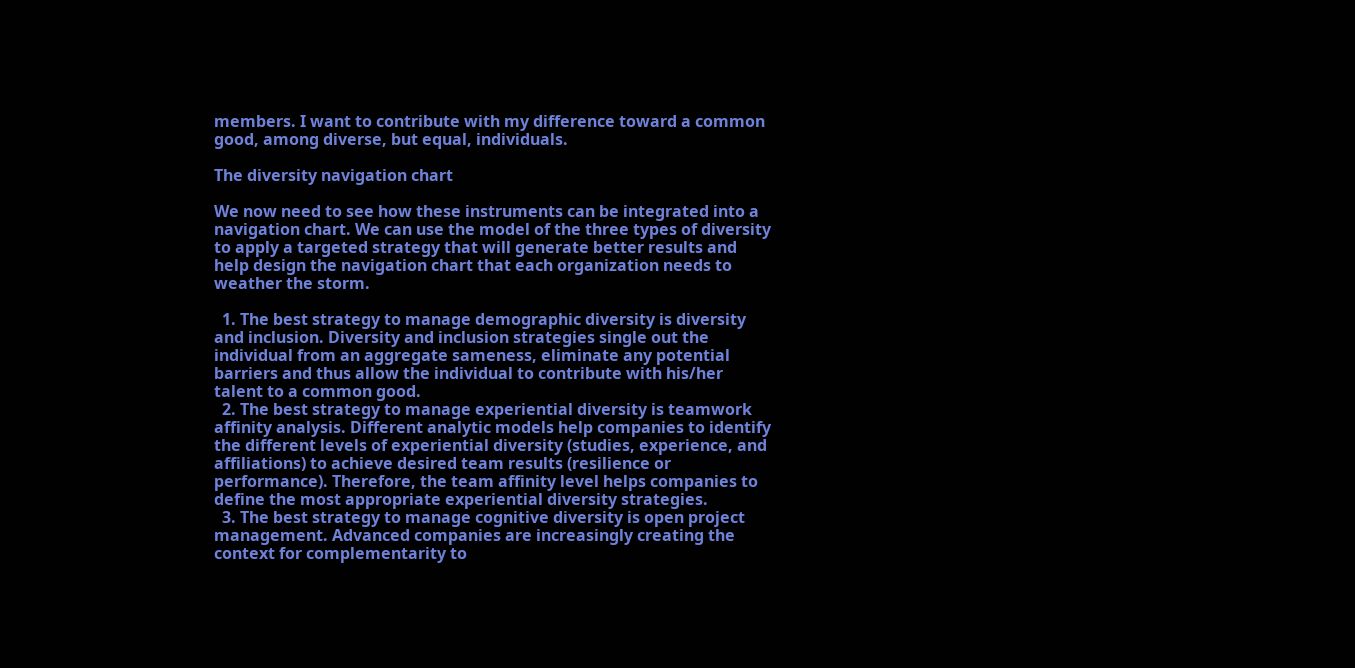members. I want to contribute with my difference toward a common good, among diverse, but equal, individuals.

The diversity navigation chart

We now need to see how these instruments can be integrated into a navigation chart. We can use the model of the three types of diversity to apply a targeted strategy that will generate better results and help design the navigation chart that each organization needs to weather the storm.

  1. The best strategy to manage demographic diversity is diversity and inclusion. Diversity and inclusion strategies single out the individual from an aggregate sameness, eliminate any potential barriers and thus allow the individual to contribute with his/her talent to a common good.
  2. The best strategy to manage experiential diversity is teamwork affinity analysis. Different analytic models help companies to identify the different levels of experiential diversity (studies, experience, and affiliations) to achieve desired team results (resilience or performance). Therefore, the team affinity level helps companies to define the most appropriate experiential diversity strategies.
  3. The best strategy to manage cognitive diversity is open project management. Advanced companies are increasingly creating the context for complementarity to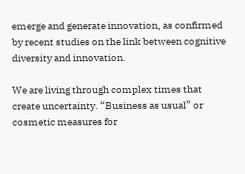emerge and generate innovation, as confirmed by recent studies on the link between cognitive diversity and innovation.

We are living through complex times that create uncertainty. “Business as usual” or cosmetic measures for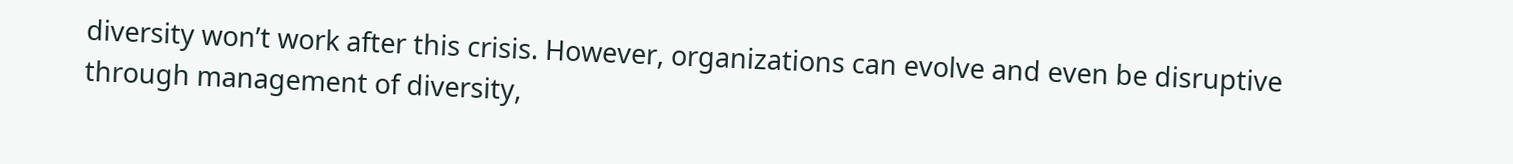diversity won’t work after this crisis. However, organizations can evolve and even be disruptive through management of diversity,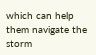which can help them navigate the storm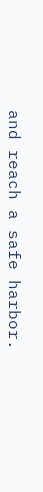and reach a safe harbor.